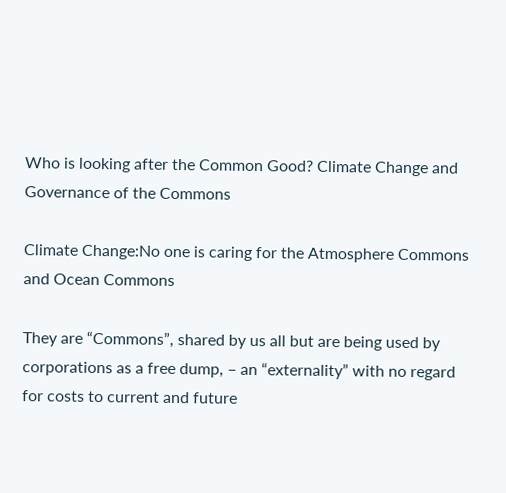Who is looking after the Common Good? Climate Change and Governance of the Commons

Climate Change:No one is caring for the Atmosphere Commons and Ocean Commons

They are “Commons”, shared by us all but are being used by corporations as a free dump, – an “externality” with no regard for costs to current and future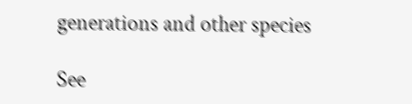generations and other species

See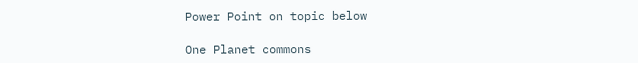Power Point on topic below

One Planet commons